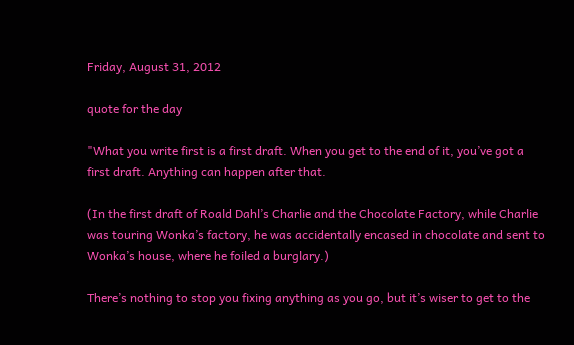Friday, August 31, 2012

quote for the day

"What you write first is a first draft. When you get to the end of it, you’ve got a first draft. Anything can happen after that.

(In the first draft of Roald Dahl’s Charlie and the Chocolate Factory, while Charlie was touring Wonka’s factory, he was accidentally encased in chocolate and sent to Wonka’s house, where he foiled a burglary.)

There’s nothing to stop you fixing anything as you go, but it’s wiser to get to the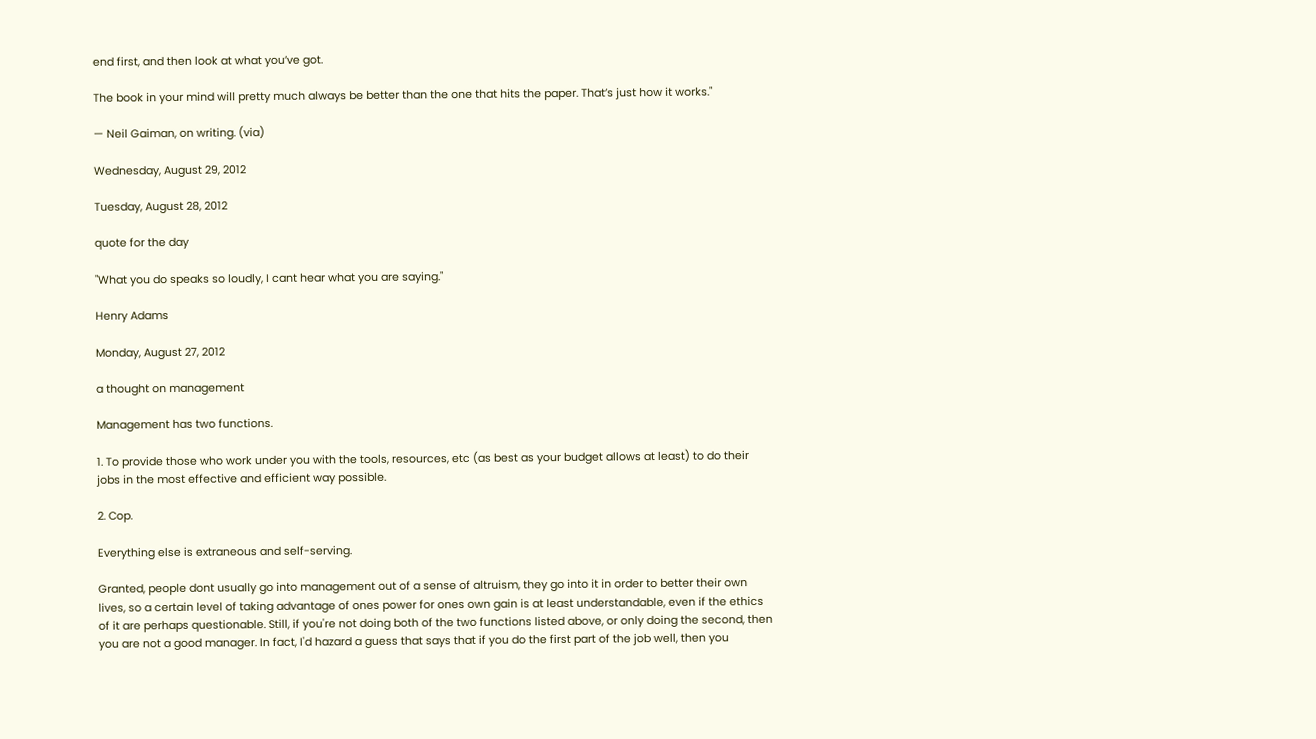end first, and then look at what you’ve got.

The book in your mind will pretty much always be better than the one that hits the paper. That’s just how it works."

— Neil Gaiman, on writing. (via)

Wednesday, August 29, 2012

Tuesday, August 28, 2012

quote for the day

"What you do speaks so loudly, I cant hear what you are saying."

Henry Adams

Monday, August 27, 2012

a thought on management

Management has two functions.

1. To provide those who work under you with the tools, resources, etc (as best as your budget allows at least) to do their jobs in the most effective and efficient way possible.

2. Cop.

Everything else is extraneous and self-serving.

Granted, people dont usually go into management out of a sense of altruism, they go into it in order to better their own lives, so a certain level of taking advantage of ones power for ones own gain is at least understandable, even if the ethics of it are perhaps questionable. Still, if you're not doing both of the two functions listed above, or only doing the second, then you are not a good manager. In fact, I'd hazard a guess that says that if you do the first part of the job well, then you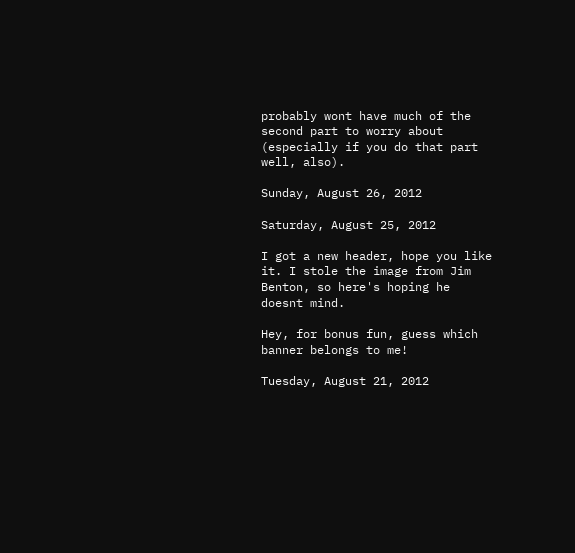probably wont have much of the second part to worry about (especially if you do that part well, also).

Sunday, August 26, 2012

Saturday, August 25, 2012

I got a new header, hope you like it. I stole the image from Jim Benton, so here's hoping he doesnt mind.

Hey, for bonus fun, guess which banner belongs to me!

Tuesday, August 21, 2012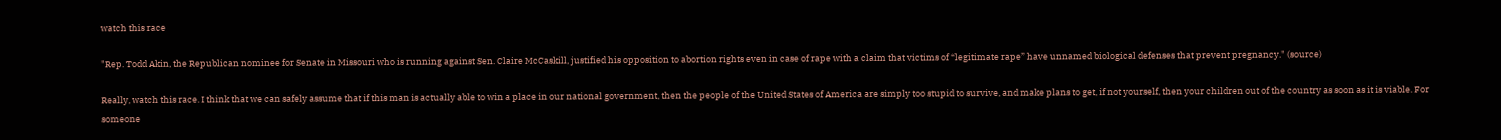watch this race

"Rep. Todd Akin, the Republican nominee for Senate in Missouri who is running against Sen. Claire McCaskill, justified his opposition to abortion rights even in case of rape with a claim that victims of “legitimate rape” have unnamed biological defenses that prevent pregnancy." (source)

Really, watch this race. I think that we can safely assume that if this man is actually able to win a place in our national government, then the people of the United States of America are simply too stupid to survive, and make plans to get, if not yourself, then your children out of the country as soon as it is viable. For someone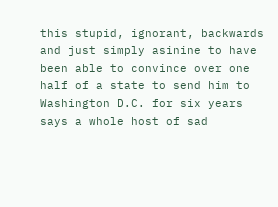this stupid, ignorant, backwards and just simply asinine to have been able to convince over one half of a state to send him to Washington D.C. for six years says a whole host of sad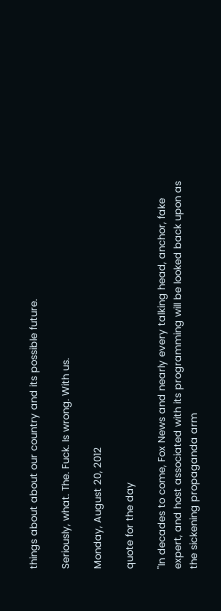things about about our country and its possible future.

Seriously, what. The. Fuck. Is wrong. With us.

Monday, August 20, 2012

quote for the day

"In decades to come, Fox News and nearly every talking head, anchor, fake expert, and host associated with its programming will be looked back upon as the sickening propaganda arm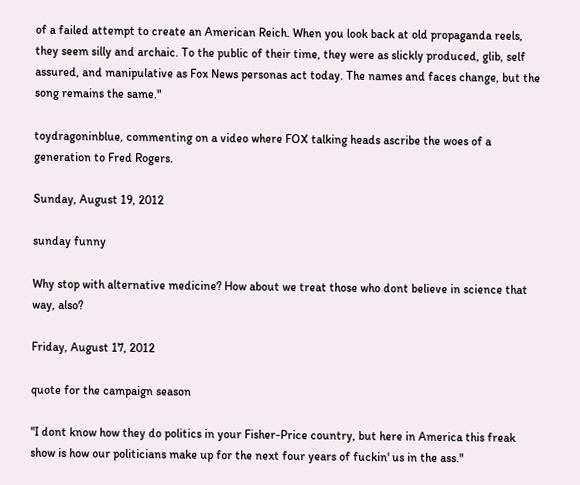of a failed attempt to create an American Reich. When you look back at old propaganda reels, they seem silly and archaic. To the public of their time, they were as slickly produced, glib, self assured, and manipulative as Fox News personas act today. The names and faces change, but the song remains the same."

toydragoninblue, commenting on a video where FOX talking heads ascribe the woes of a generation to Fred Rogers.

Sunday, August 19, 2012

sunday funny

Why stop with alternative medicine? How about we treat those who dont believe in science that way, also?

Friday, August 17, 2012

quote for the campaign season

"I dont know how they do politics in your Fisher-Price country, but here in America this freak show is how our politicians make up for the next four years of fuckin' us in the ass."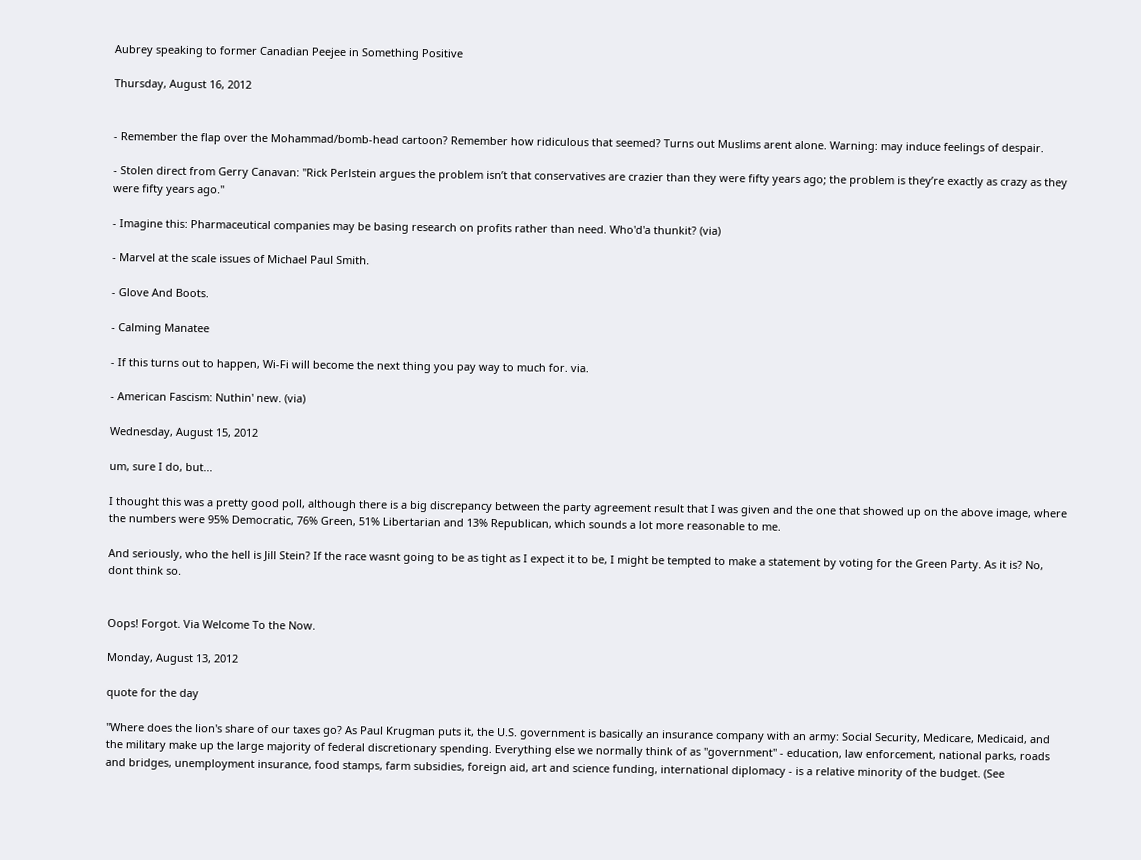Aubrey speaking to former Canadian Peejee in Something Positive

Thursday, August 16, 2012


- Remember the flap over the Mohammad/bomb-head cartoon? Remember how ridiculous that seemed? Turns out Muslims arent alone. Warning: may induce feelings of despair.

- Stolen direct from Gerry Canavan: "Rick Perlstein argues the problem isn’t that conservatives are crazier than they were fifty years ago; the problem is they’re exactly as crazy as they were fifty years ago."

- Imagine this: Pharmaceutical companies may be basing research on profits rather than need. Who'd'a thunkit? (via)

- Marvel at the scale issues of Michael Paul Smith.

- Glove And Boots.

- Calming Manatee

- If this turns out to happen, Wi-Fi will become the next thing you pay way to much for. via.

- American Fascism: Nuthin' new. (via)

Wednesday, August 15, 2012

um, sure I do, but...

I thought this was a pretty good poll, although there is a big discrepancy between the party agreement result that I was given and the one that showed up on the above image, where the numbers were 95% Democratic, 76% Green, 51% Libertarian and 13% Republican, which sounds a lot more reasonable to me.

And seriously, who the hell is Jill Stein? If the race wasnt going to be as tight as I expect it to be, I might be tempted to make a statement by voting for the Green Party. As it is? No, dont think so.


Oops! Forgot. Via Welcome To the Now.

Monday, August 13, 2012

quote for the day

"Where does the lion's share of our taxes go? As Paul Krugman puts it, the U.S. government is basically an insurance company with an army: Social Security, Medicare, Medicaid, and the military make up the large majority of federal discretionary spending. Everything else we normally think of as "government" - education, law enforcement, national parks, roads and bridges, unemployment insurance, food stamps, farm subsidies, foreign aid, art and science funding, international diplomacy - is a relative minority of the budget. (See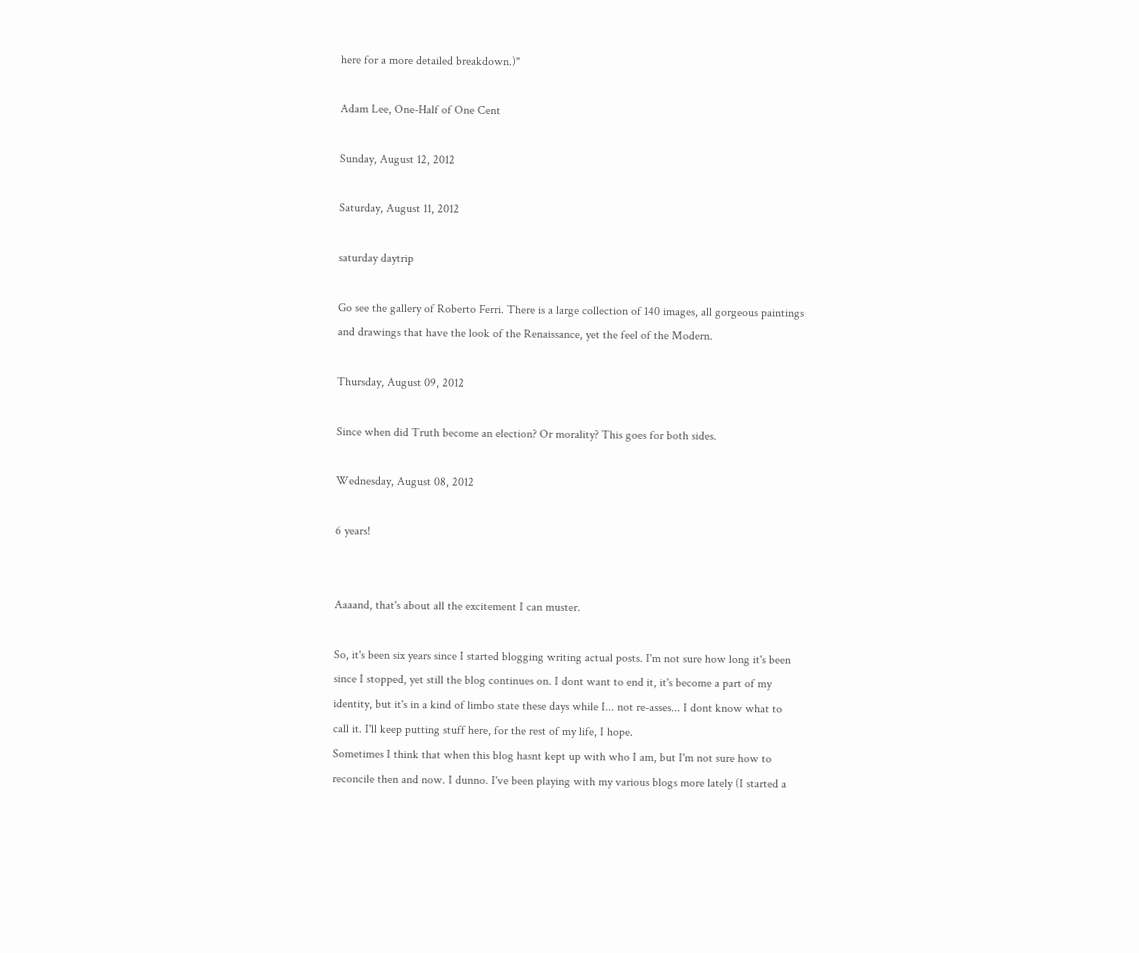here for a more detailed breakdown.)"

Adam Lee, One-Half of One Cent

Sunday, August 12, 2012

Saturday, August 11, 2012

saturday daytrip

Go see the gallery of Roberto Ferri. There is a large collection of 140 images, all gorgeous paintings and drawings that have the look of the Renaissance, yet the feel of the Modern.

Thursday, August 09, 2012

Since when did Truth become an election? Or morality? This goes for both sides.

Wednesday, August 08, 2012

6 years!


Aaaand, that's about all the excitement I can muster.

So, it's been six years since I started blogging writing actual posts. I'm not sure how long it's been since I stopped, yet still the blog continues on. I dont want to end it, it's become a part of my identity, but it's in a kind of limbo state these days while I... not re-asses... I dont know what to call it. I'll keep putting stuff here, for the rest of my life, I hope.
Sometimes I think that when this blog hasnt kept up with who I am, but I'm not sure how to reconcile then and now. I dunno. I've been playing with my various blogs more lately (I started a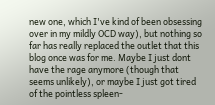new one, which I've kind of been obsessing over in my mildly OCD way), but nothing so far has really replaced the outlet that this blog once was for me. Maybe I just dont have the rage anymore (though that seems unlikely), or maybe I just got tired of the pointless spleen-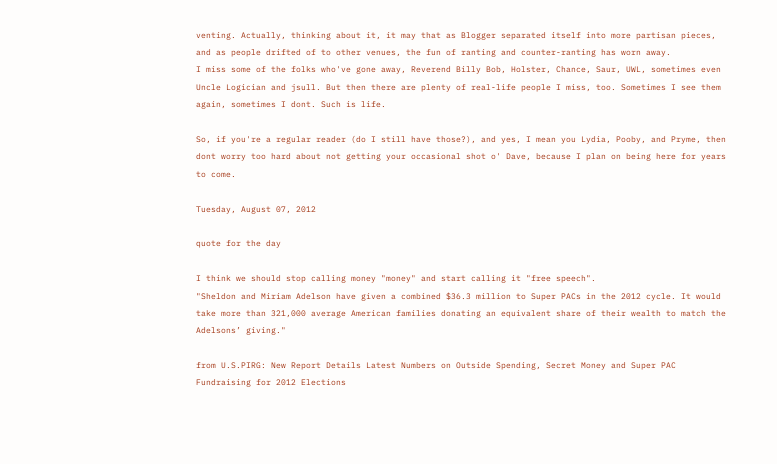venting. Actually, thinking about it, it may that as Blogger separated itself into more partisan pieces, and as people drifted of to other venues, the fun of ranting and counter-ranting has worn away.
I miss some of the folks who've gone away, Reverend Billy Bob, Holster, Chance, Saur, UWL, sometimes even Uncle Logician and jsull. But then there are plenty of real-life people I miss, too. Sometimes I see them again, sometimes I dont. Such is life.

So, if you're a regular reader (do I still have those?), and yes, I mean you Lydia, Pooby, and Pryme, then dont worry too hard about not getting your occasional shot o' Dave, because I plan on being here for years to come.

Tuesday, August 07, 2012

quote for the day

I think we should stop calling money "money" and start calling it "free speech".
"Sheldon and Miriam Adelson have given a combined $36.3 million to Super PACs in the 2012 cycle. It would take more than 321,000 average American families donating an equivalent share of their wealth to match the Adelsons’ giving."

from U.S.PIRG: New Report Details Latest Numbers on Outside Spending, Secret Money and Super PAC Fundraising for 2012 Elections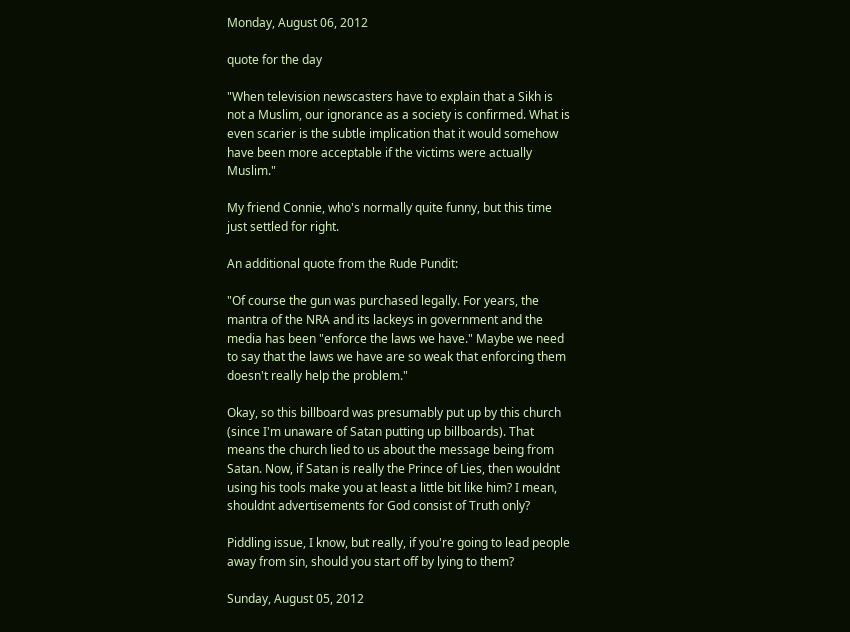Monday, August 06, 2012

quote for the day

"When television newscasters have to explain that a Sikh is not a Muslim, our ignorance as a society is confirmed. What is even scarier is the subtle implication that it would somehow have been more acceptable if the victims were actually Muslim."

My friend Connie, who's normally quite funny, but this time just settled for right.

An additional quote from the Rude Pundit:

"Of course the gun was purchased legally. For years, the mantra of the NRA and its lackeys in government and the media has been "enforce the laws we have." Maybe we need to say that the laws we have are so weak that enforcing them doesn't really help the problem."

Okay, so this billboard was presumably put up by this church (since I'm unaware of Satan putting up billboards). That means the church lied to us about the message being from Satan. Now, if Satan is really the Prince of Lies, then wouldnt using his tools make you at least a little bit like him? I mean, shouldnt advertisements for God consist of Truth only?

Piddling issue, I know, but really, if you're going to lead people away from sin, should you start off by lying to them?

Sunday, August 05, 2012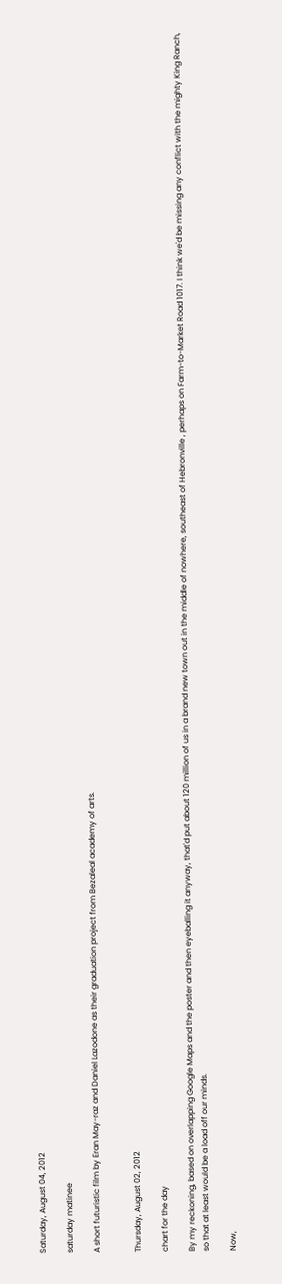Saturday, August 04, 2012

saturday matinee

A short futuristic film by Eran May-raz and Daniel Lazodone as their graduation project from Bezaleal academy of arts.


Thursday, August 02, 2012

chart for the day

By my reckoning, based on overlapping Google Maps and the poster and then eyeballing it anyway, that'd put about 120 million of us in a brand new town out in the middle of nowhere, southeast of Hebronville , perhaps on Farm-to-Market Road 1017. I think we'd be missing any conflict with the mighty King Ranch, so that at least would be a load off our minds.

Now,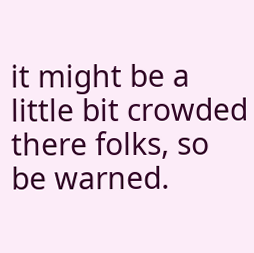it might be a little bit crowded there folks, so be warned.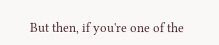But then, if you're one of the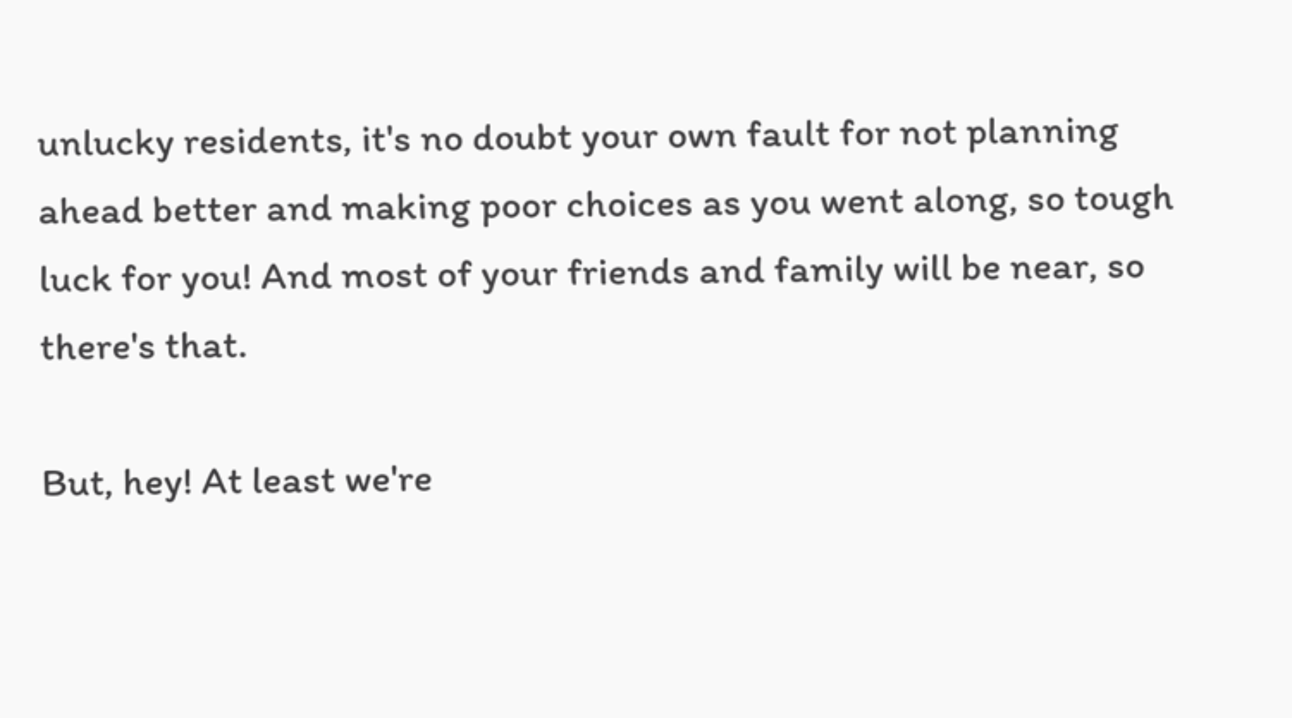unlucky residents, it's no doubt your own fault for not planning ahead better and making poor choices as you went along, so tough luck for you! And most of your friends and family will be near, so there's that.

But, hey! At least we're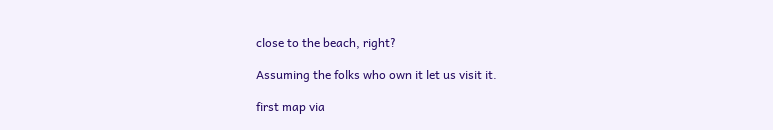close to the beach, right?

Assuming the folks who own it let us visit it.

first map via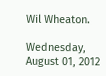Wil Wheaton.

Wednesday, August 01, 2012